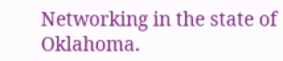Networking in the state of Oklahoma.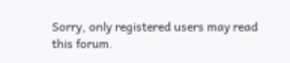Sorry, only registered users may read this forum.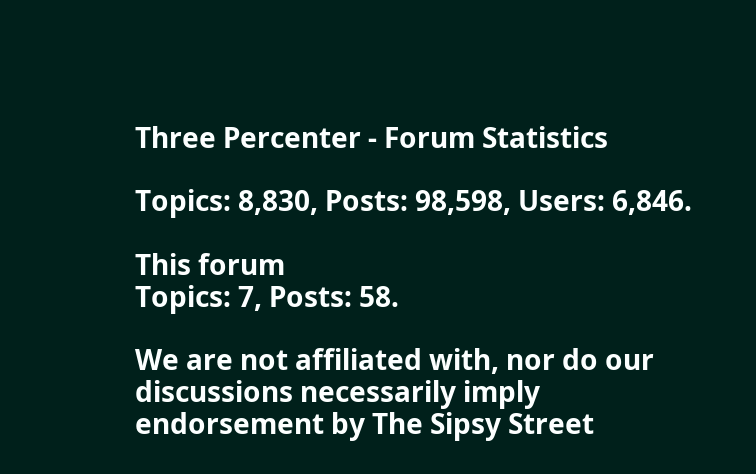Three Percenter - Forum Statistics

Topics: 8,830, Posts: 98,598, Users: 6,846.

This forum
Topics: 7, Posts: 58.

We are not affiliated with, nor do our discussions necessarily imply endorsement by The Sipsy Street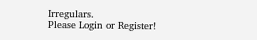Irregulars.
Please Login or Register!